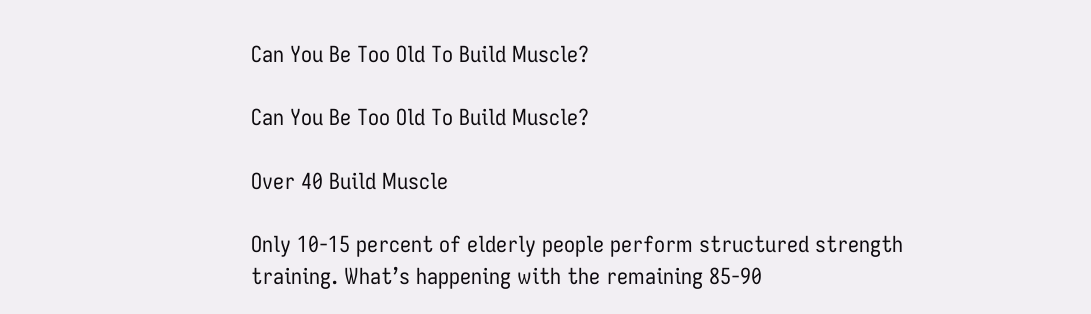Can You Be Too Old To Build Muscle?

Can You Be Too Old To Build Muscle?

Over 40 Build Muscle

Only 10-15 percent of elderly people perform structured strength training. What’s happening with the remaining 85-90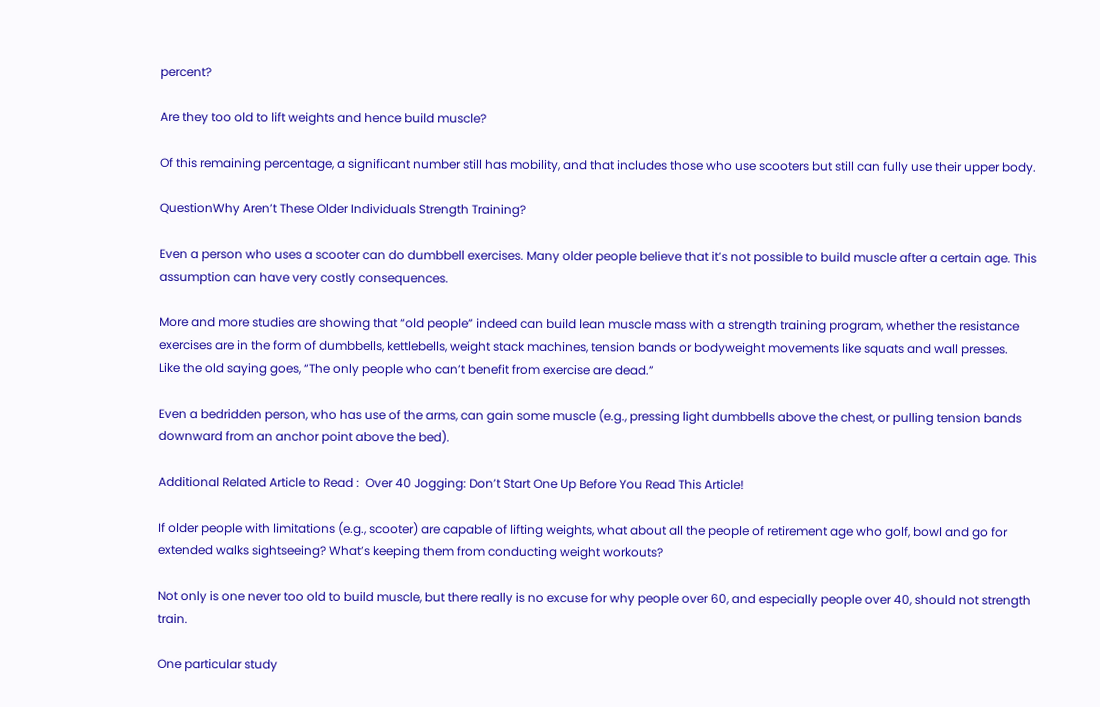percent?

Are they too old to lift weights and hence build muscle?

Of this remaining percentage, a significant number still has mobility, and that includes those who use scooters but still can fully use their upper body.

QuestionWhy Aren’t These Older Individuals Strength Training?

Even a person who uses a scooter can do dumbbell exercises. Many older people believe that it’s not possible to build muscle after a certain age. This assumption can have very costly consequences.

More and more studies are showing that “old people” indeed can build lean muscle mass with a strength training program, whether the resistance exercises are in the form of dumbbells, kettlebells, weight stack machines, tension bands or bodyweight movements like squats and wall presses.
Like the old saying goes, “The only people who can’t benefit from exercise are dead.”

Even a bedridden person, who has use of the arms, can gain some muscle (e.g., pressing light dumbbells above the chest, or pulling tension bands downward from an anchor point above the bed).

Additional Related Article to Read :  Over 40 Jogging: Don’t Start One Up Before You Read This Article!

If older people with limitations (e.g., scooter) are capable of lifting weights, what about all the people of retirement age who golf, bowl and go for extended walks sightseeing? What’s keeping them from conducting weight workouts?

Not only is one never too old to build muscle, but there really is no excuse for why people over 60, and especially people over 40, should not strength train.

One particular study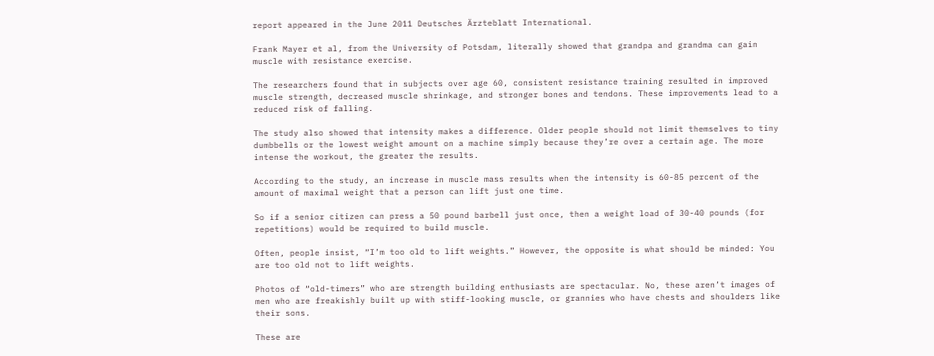report appeared in the June 2011 Deutsches Ärzteblatt International.

Frank Mayer et al, from the University of Potsdam, literally showed that grandpa and grandma can gain muscle with resistance exercise.

The researchers found that in subjects over age 60, consistent resistance training resulted in improved muscle strength, decreased muscle shrinkage, and stronger bones and tendons. These improvements lead to a reduced risk of falling.

The study also showed that intensity makes a difference. Older people should not limit themselves to tiny dumbbells or the lowest weight amount on a machine simply because they’re over a certain age. The more intense the workout, the greater the results.

According to the study, an increase in muscle mass results when the intensity is 60-85 percent of the amount of maximal weight that a person can lift just one time.

So if a senior citizen can press a 50 pound barbell just once, then a weight load of 30-40 pounds (for repetitions) would be required to build muscle.

Often, people insist, “I’m too old to lift weights.” However, the opposite is what should be minded: You are too old not to lift weights.

Photos of “old-timers” who are strength building enthusiasts are spectacular. No, these aren’t images of men who are freakishly built up with stiff-looking muscle, or grannies who have chests and shoulders like their sons.

These are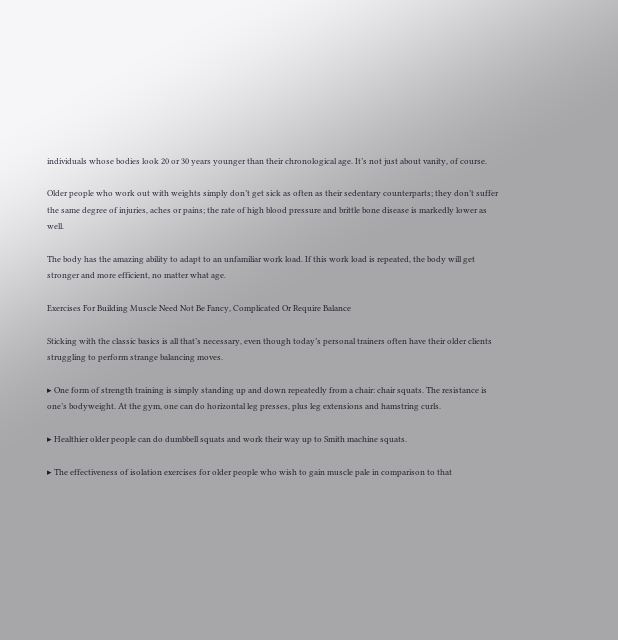individuals whose bodies look 20 or 30 years younger than their chronological age. It’s not just about vanity, of course.

Older people who work out with weights simply don’t get sick as often as their sedentary counterparts; they don’t suffer the same degree of injuries, aches or pains; the rate of high blood pressure and brittle bone disease is markedly lower as well.

The body has the amazing ability to adapt to an unfamiliar work load. If this work load is repeated, the body will get stronger and more efficient, no matter what age.

Exercises For Building Muscle Need Not Be Fancy, Complicated Or Require Balance

Sticking with the classic basics is all that’s necessary, even though today’s personal trainers often have their older clients struggling to perform strange balancing moves.

▸ One form of strength training is simply standing up and down repeatedly from a chair: chair squats. The resistance is one’s bodyweight. At the gym, one can do horizontal leg presses, plus leg extensions and hamstring curls.

▸ Healthier older people can do dumbbell squats and work their way up to Smith machine squats.

▸ The effectiveness of isolation exercises for older people who wish to gain muscle pale in comparison to that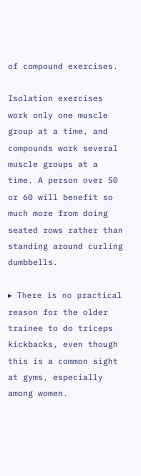of compound exercises.

Isolation exercises work only one muscle group at a time, and compounds work several muscle groups at a time. A person over 50 or 60 will benefit so much more from doing seated rows rather than standing around curling dumbbells.

▸ There is no practical reason for the older trainee to do triceps kickbacks, even though this is a common sight at gyms, especially among women.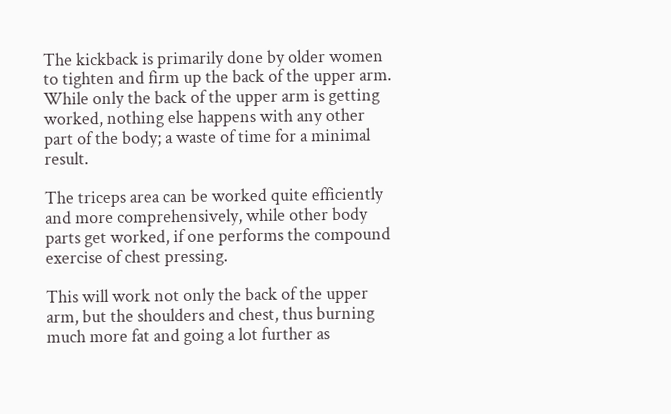The kickback is primarily done by older women to tighten and firm up the back of the upper arm. While only the back of the upper arm is getting worked, nothing else happens with any other part of the body; a waste of time for a minimal result.

The triceps area can be worked quite efficiently and more comprehensively, while other body parts get worked, if one performs the compound exercise of chest pressing.

This will work not only the back of the upper arm, but the shoulders and chest, thus burning much more fat and going a lot further as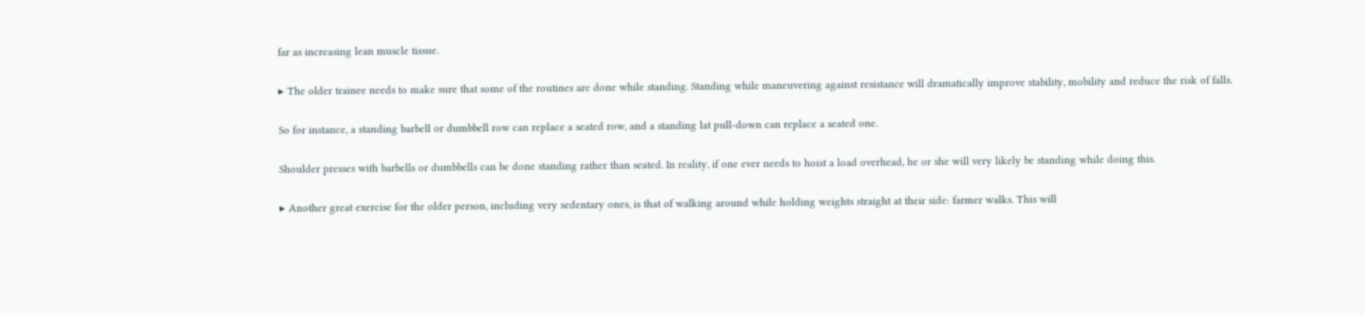far as increasing lean muscle tissue.

▸ The older trainee needs to make sure that some of the routines are done while standing. Standing while maneuvering against resistance will dramatically improve stability, mobility and reduce the risk of falls.

So for instance, a standing barbell or dumbbell row can replace a seated row, and a standing lat pull-down can replace a seated one.

Shoulder presses with barbells or dumbbells can be done standing rather than seated. In reality, if one ever needs to hoist a load overhead, he or she will very likely be standing while doing this.

▸ Another great exercise for the older person, including very sedentary ones, is that of walking around while holding weights straight at their side: farmer walks. This will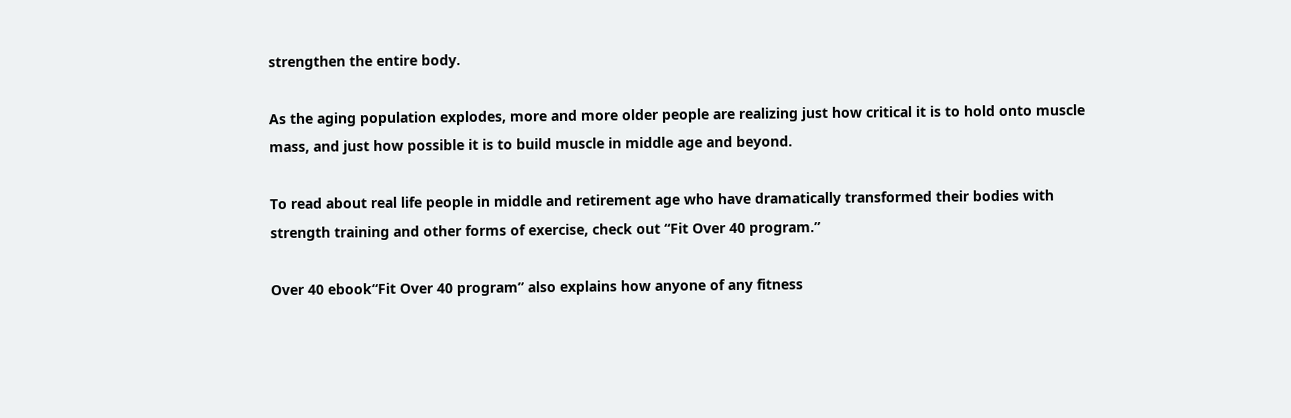strengthen the entire body.

As the aging population explodes, more and more older people are realizing just how critical it is to hold onto muscle mass, and just how possible it is to build muscle in middle age and beyond.

To read about real life people in middle and retirement age who have dramatically transformed their bodies with strength training and other forms of exercise, check out “Fit Over 40 program.”

Over 40 ebook“Fit Over 40 program” also explains how anyone of any fitness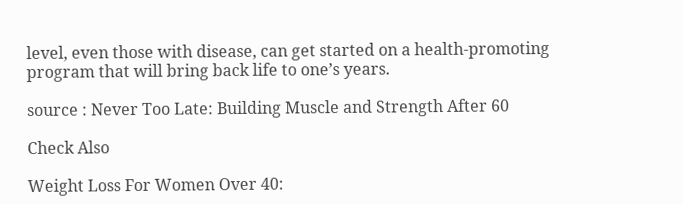level, even those with disease, can get started on a health-promoting program that will bring back life to one’s years.

source : Never Too Late: Building Muscle and Strength After 60

Check Also

Weight Loss For Women Over 40: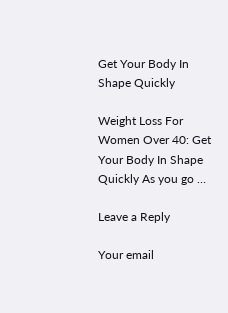Get Your Body In Shape Quickly

Weight Loss For Women Over 40: Get Your Body In Shape Quickly As you go …

Leave a Reply

Your email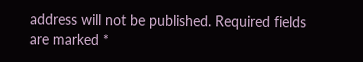address will not be published. Required fields are marked *